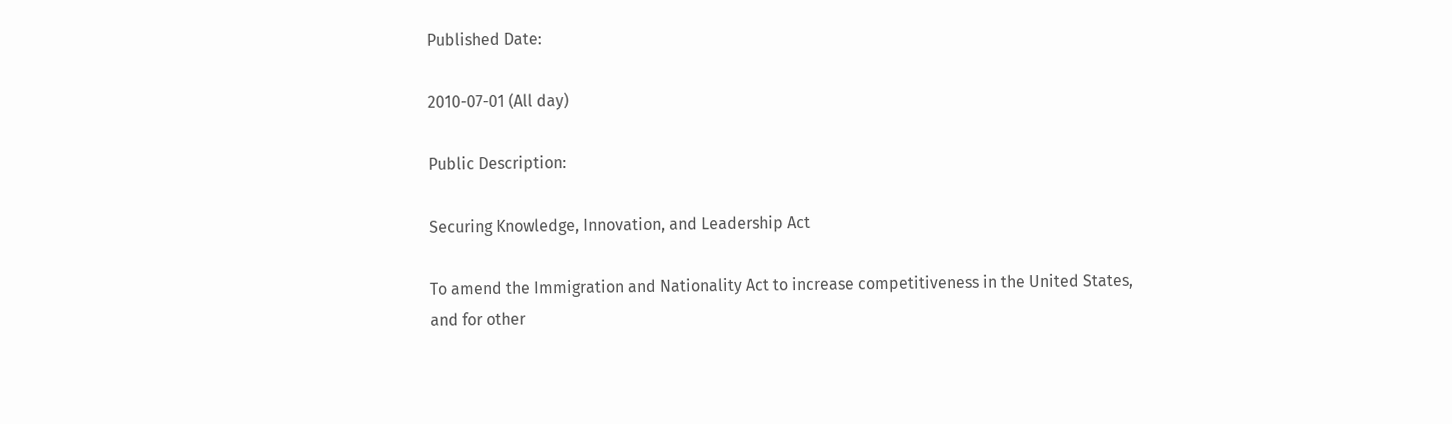Published Date:

2010-07-01 (All day)

Public Description:

Securing Knowledge, Innovation, and Leadership Act

To amend the Immigration and Nationality Act to increase competitiveness in the United States, and for other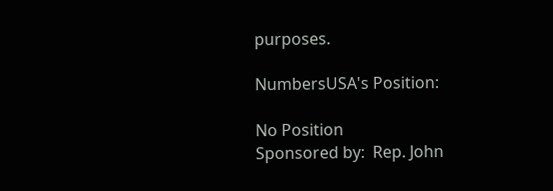purposes.

NumbersUSA's Position:

No Position
Sponsored by:  Rep. John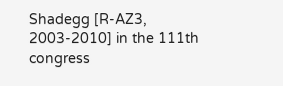Shadegg [R-AZ3, 2003-2010] in the 111th congress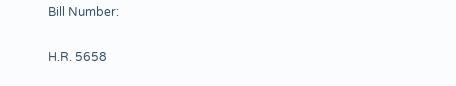Bill Number:

H.R. 5658